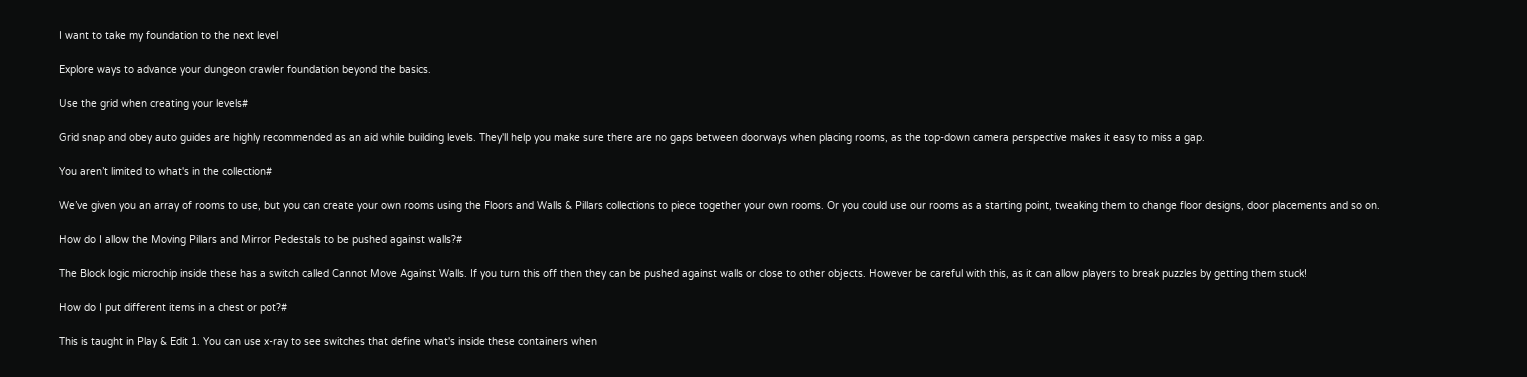I want to take my foundation to the next level

Explore ways to advance your dungeon crawler foundation beyond the basics.

Use the grid when creating your levels#

Grid snap and obey auto guides are highly recommended as an aid while building levels. They'll help you make sure there are no gaps between doorways when placing rooms, as the top-down camera perspective makes it easy to miss a gap.

You aren’t limited to what's in the collection#

We’ve given you an array of rooms to use, but you can create your own rooms using the Floors and Walls & Pillars collections to piece together your own rooms. Or you could use our rooms as a starting point, tweaking them to change floor designs, door placements and so on.

How do I allow the Moving Pillars and Mirror Pedestals to be pushed against walls?#

The Block logic microchip inside these has a switch called Cannot Move Against Walls. If you turn this off then they can be pushed against walls or close to other objects. However be careful with this, as it can allow players to break puzzles by getting them stuck!

How do I put different items in a chest or pot?#

This is taught in Play & Edit 1. You can use x-ray to see switches that define what's inside these containers when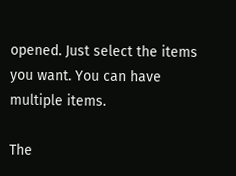opened. Just select the items you want. You can have multiple items.

The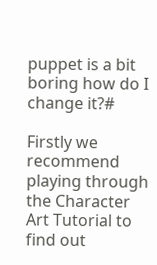puppet is a bit boring how do I change it?#

Firstly we recommend playing through the Character Art Tutorial to find out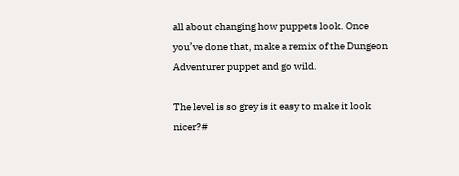all about changing how puppets look. Once you’ve done that, make a remix of the Dungeon Adventurer puppet and go wild.

The level is so grey is it easy to make it look nicer?#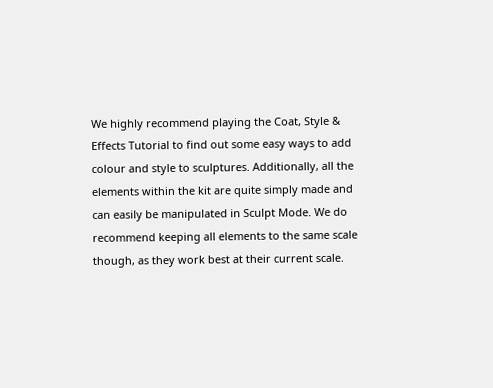We highly recommend playing the Coat, Style & Effects Tutorial to find out some easy ways to add colour and style to sculptures. Additionally, all the elements within the kit are quite simply made and can easily be manipulated in Sculpt Mode. We do recommend keeping all elements to the same scale though, as they work best at their current scale.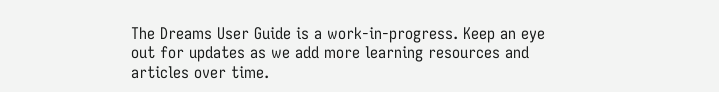The Dreams User Guide is a work-in-progress. Keep an eye out for updates as we add more learning resources and articles over time.